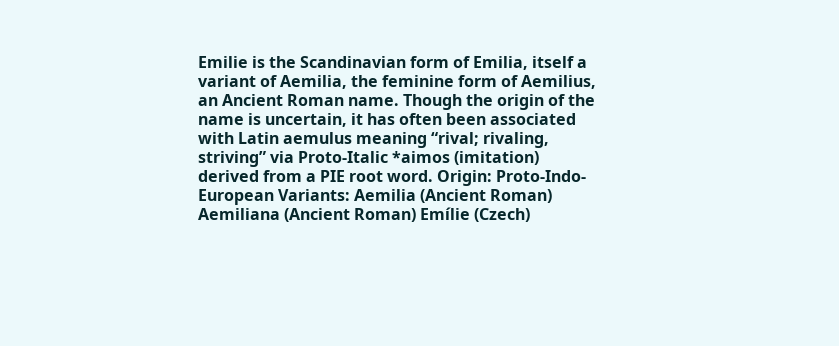Emilie is the Scandinavian form of Emilia, itself a variant of Aemilia, the feminine form of Aemilius, an Ancient Roman name. Though the origin of the name is uncertain, it has often been associated with Latin aemulus meaning “rival; rivaling, striving” via Proto-Italic *aimos (imitation) derived from a PIE root word. Origin: Proto-Indo-European Variants: Aemilia (Ancient Roman) Aemiliana (Ancient Roman) Emílie (Czech)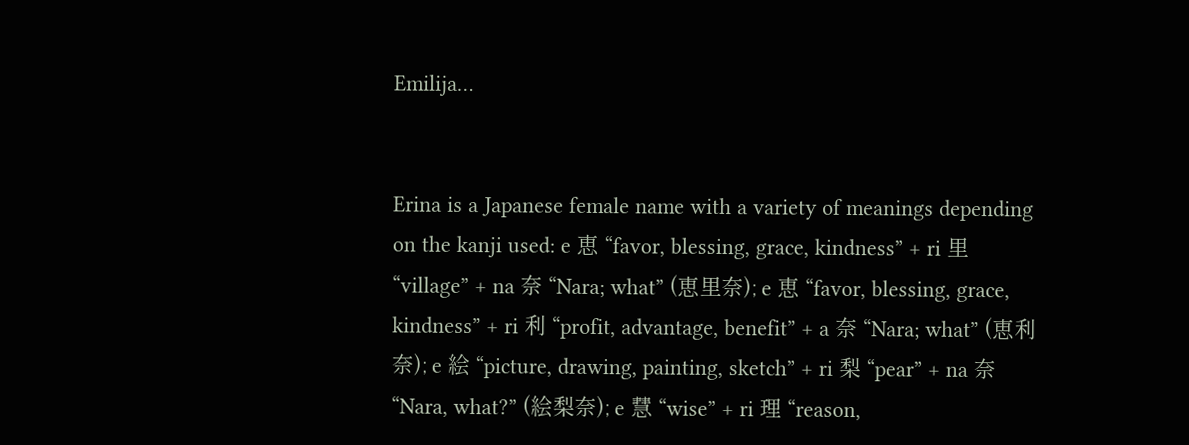Emilija…


Erina is a Japanese female name with a variety of meanings depending on the kanji used: e 恵 “favor, blessing, grace, kindness” + ri 里 “village” + na 奈 “Nara; what” (恵里奈); e 恵 “favor, blessing, grace, kindness” + ri 利 “profit, advantage, benefit” + a 奈 “Nara; what” (恵利奈); e 絵 “picture, drawing, painting, sketch” + ri 梨 “pear” + na 奈 “Nara, what?” (絵梨奈); e 慧 “wise” + ri 理 “reason,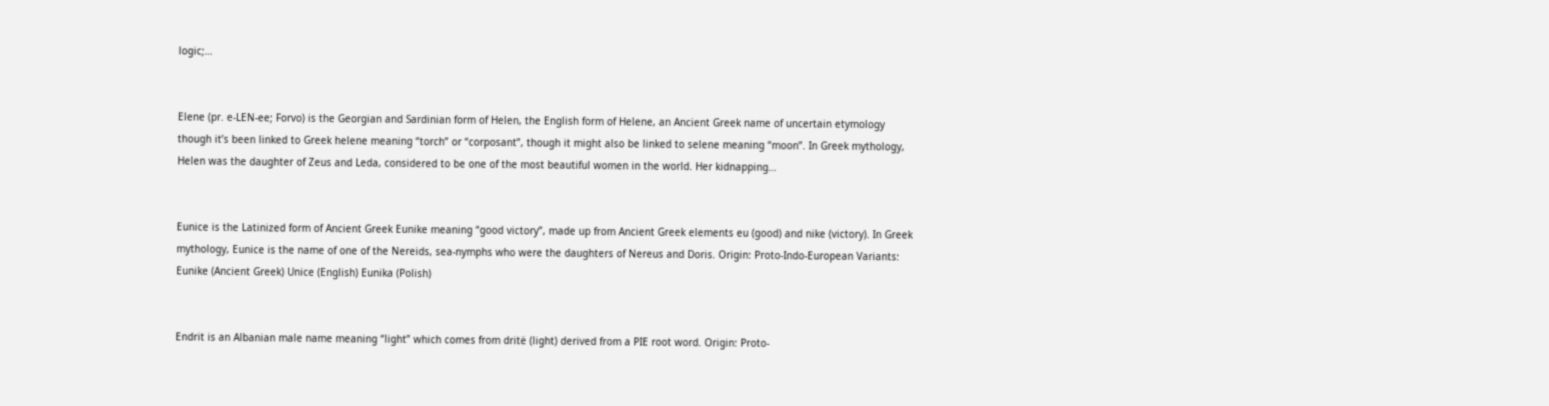logic;…


Elene (pr. e-LEN-ee; Forvo) is the Georgian and Sardinian form of Helen, the English form of Helene, an Ancient Greek name of uncertain etymology though it’s been linked to Greek helene meaning “torch” or “corposant”, though it might also be linked to selene meaning “moon”. In Greek mythology, Helen was the daughter of Zeus and Leda, considered to be one of the most beautiful women in the world. Her kidnapping…


Eunice is the Latinized form of Ancient Greek Eunike meaning “good victory”, made up from Ancient Greek elements eu (good) and nike (victory). In Greek mythology, Eunice is the name of one of the Nereids, sea-nymphs who were the daughters of Nereus and Doris. Origin: Proto-Indo-European Variants: Eunike (Ancient Greek) Unice (English) Eunika (Polish)


Endrit is an Albanian male name meaning “light” which comes from dritë (light) derived from a PIE root word. Origin: Proto-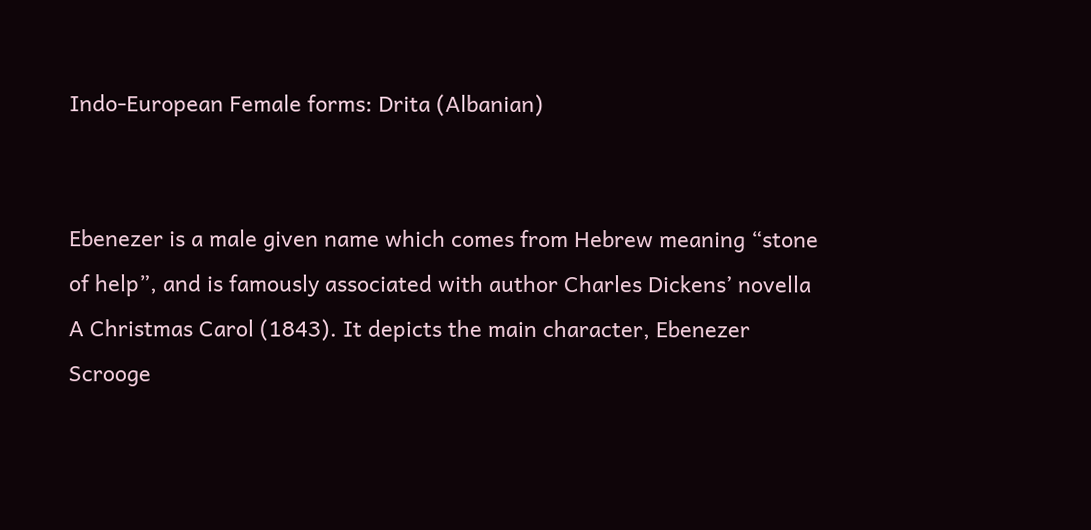Indo-European Female forms: Drita (Albanian)


Ebenezer is a male given name which comes from Hebrew meaning “stone of help”, and is famously associated with author Charles Dickens’ novella A Christmas Carol (1843). It depicts the main character, Ebenezer Scrooge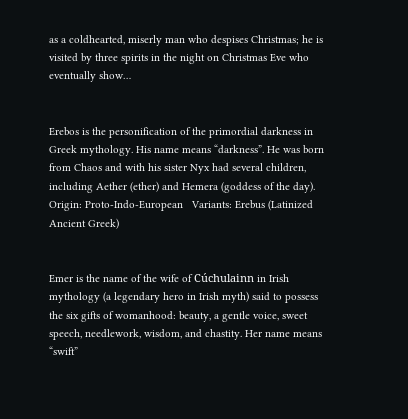as a coldhearted, miserly man who despises Christmas; he is visited by three spirits in the night on Christmas Eve who eventually show…


Erebos is the personification of the primordial darkness in Greek mythology. His name means “darkness”. He was born from Chaos and with his sister Nyx had several children, including Aether (ether) and Hemera (goddess of the day). Origin: Proto-Indo-European   Variants: Erebus (Latinized Ancient Greek)


Emer is the name of the wife of Cúchulainn in Irish mythology (a legendary hero in Irish myth) said to possess the six gifts of womanhood: beauty, a gentle voice, sweet speech, needlework, wisdom, and chastity. Her name means “swift”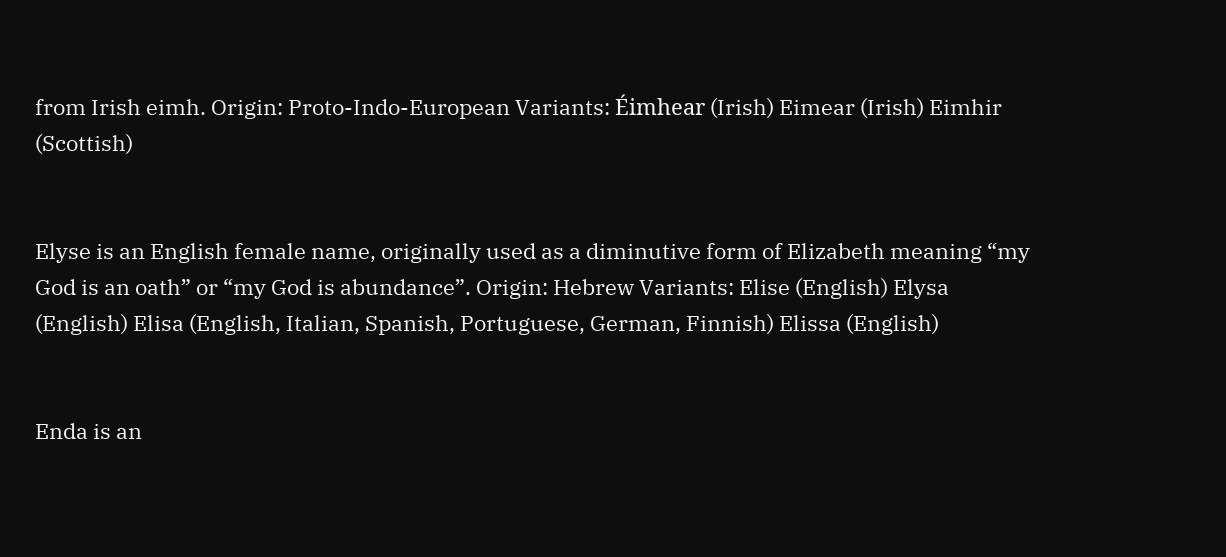from Irish eimh. Origin: Proto-Indo-European Variants: Éimhear (Irish) Eimear (Irish) Eimhir (Scottish)


Elyse is an English female name, originally used as a diminutive form of Elizabeth meaning “my God is an oath” or “my God is abundance”. Origin: Hebrew Variants: Elise (English) Elysa (English) Elisa (English, Italian, Spanish, Portuguese, German, Finnish) Elissa (English)


Enda is an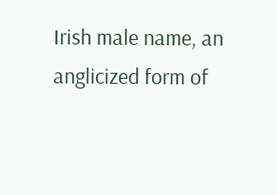Irish male name, an anglicized form of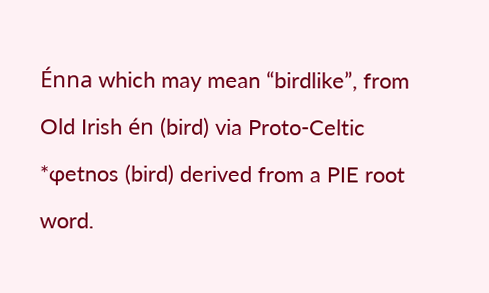Énna which may mean “birdlike”, from Old Irish én (bird) via Proto-Celtic *ɸetnos (bird) derived from a PIE root word.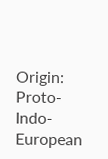Origin: Proto-Indo-European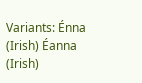Variants: Énna (Irish) Éanna (Irish)